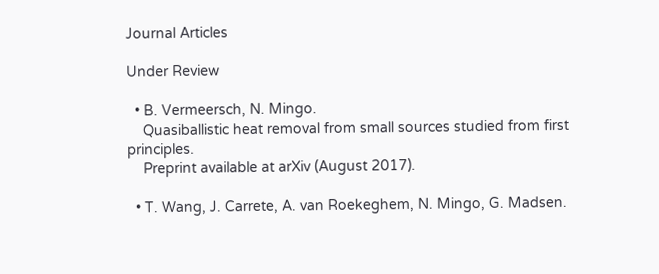Journal Articles

Under Review

  • B. Vermeersch, N. Mingo.
    Quasiballistic heat removal from small sources studied from first principles.
    Preprint available at arXiv (August 2017).

  • T. Wang, J. Carrete, A. van Roekeghem, N. Mingo, G. Madsen.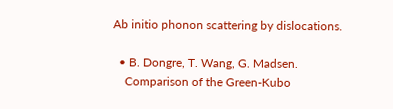Ab initio phonon scattering by dislocations.

  • B. Dongre, T. Wang, G. Madsen.
    Comparison of the Green-Kubo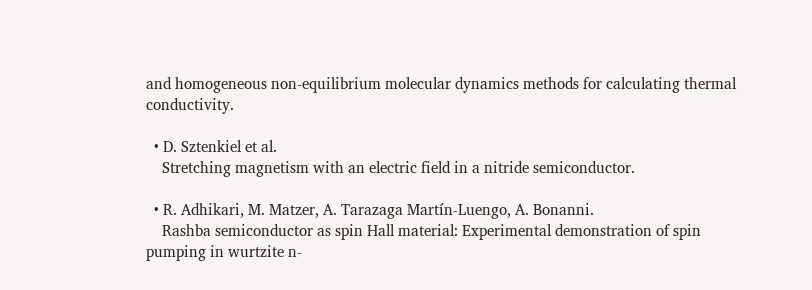and homogeneous non-equilibrium molecular dynamics methods for calculating thermal conductivity.

  • D. Sztenkiel et al.
    Stretching magnetism with an electric field in a nitride semiconductor.

  • R. Adhikari, M. Matzer, A. Tarazaga Martín-Luengo, A. Bonanni.
    Rashba semiconductor as spin Hall material: Experimental demonstration of spin pumping in wurtzite n-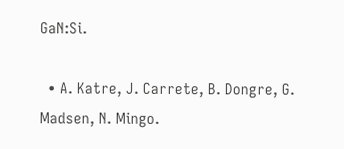GaN:Si.

  • A. Katre, J. Carrete, B. Dongre, G. Madsen, N. Mingo.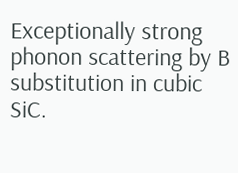Exceptionally strong phonon scattering by B substitution in cubic SiC.